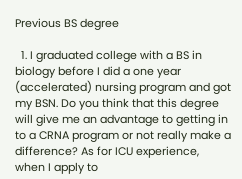Previous BS degree

  1. I graduated college with a BS in biology before I did a one year (accelerated) nursing program and got my BSN. Do you think that this degree will give me an advantage to getting in to a CRNA program or not really make a difference? As for ICU experience, when I apply to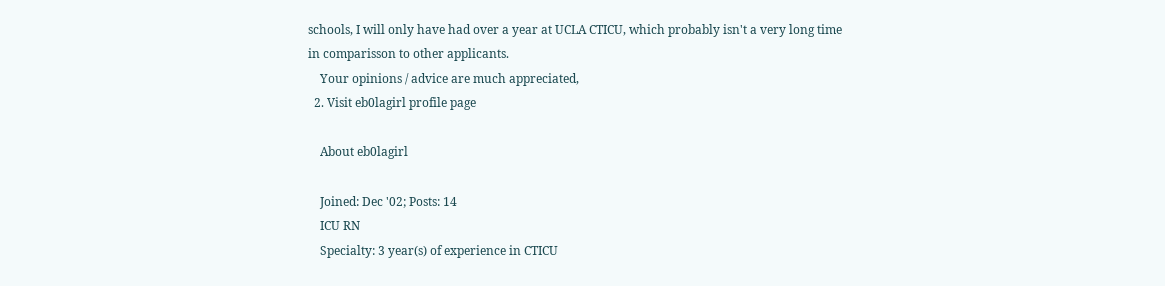schools, I will only have had over a year at UCLA CTICU, which probably isn't a very long time in comparisson to other applicants.
    Your opinions / advice are much appreciated,
  2. Visit eb0lagirl profile page

    About eb0lagirl

    Joined: Dec '02; Posts: 14
    ICU RN
    Specialty: 3 year(s) of experience in CTICU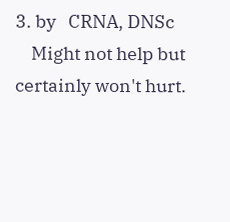3. by   CRNA, DNSc
    Might not help but certainly won't hurt.